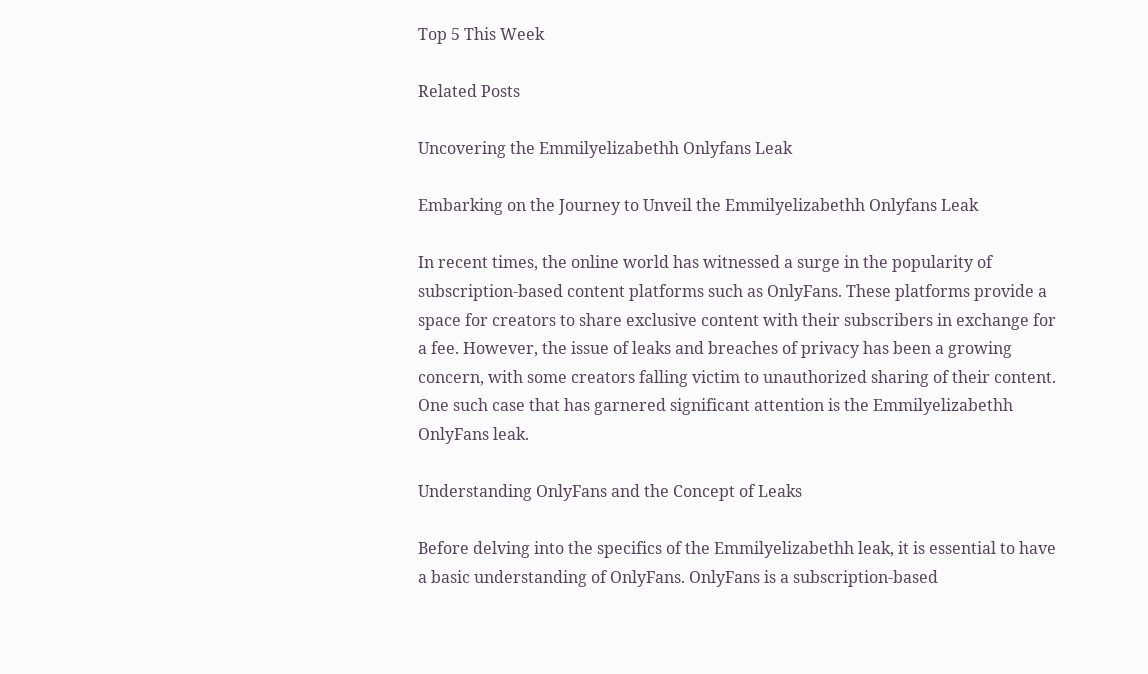Top 5 This Week

Related Posts

Uncovering the Emmilyelizabethh Onlyfans Leak

Embarking on the Journey to Unveil the Emmilyelizabethh Onlyfans Leak

In recent times, the online world has witnessed a surge in the popularity of subscription-based content platforms such as OnlyFans. These platforms provide a space for creators to share exclusive content with their subscribers in exchange for a fee. However, the issue of leaks and breaches of privacy has been a growing concern, with some creators falling victim to unauthorized sharing of their content. One such case that has garnered significant attention is the Emmilyelizabethh OnlyFans leak.

Understanding OnlyFans and the Concept of Leaks

Before delving into the specifics of the Emmilyelizabethh leak, it is essential to have a basic understanding of OnlyFans. OnlyFans is a subscription-based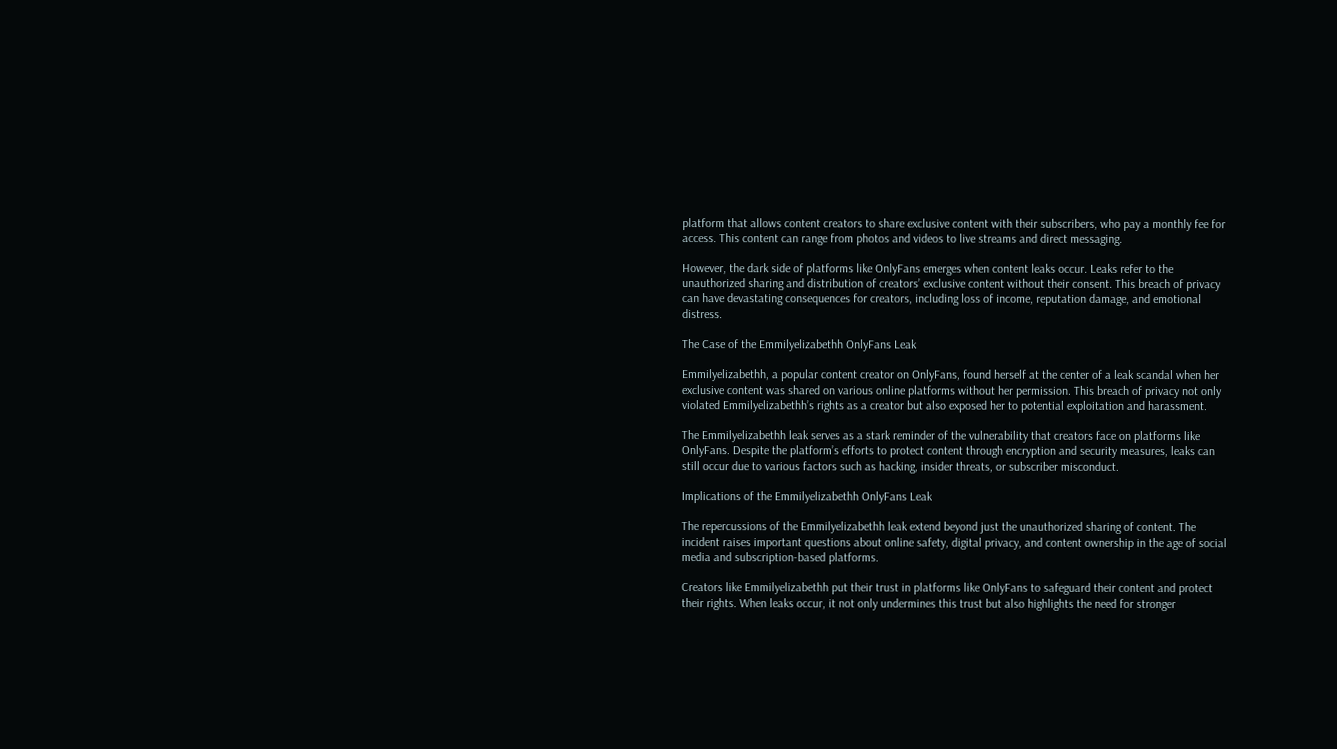platform that allows content creators to share exclusive content with their subscribers, who pay a monthly fee for access. This content can range from photos and videos to live streams and direct messaging.

However, the dark side of platforms like OnlyFans emerges when content leaks occur. Leaks refer to the unauthorized sharing and distribution of creators’ exclusive content without their consent. This breach of privacy can have devastating consequences for creators, including loss of income, reputation damage, and emotional distress.

The Case of the Emmilyelizabethh OnlyFans Leak

Emmilyelizabethh, a popular content creator on OnlyFans, found herself at the center of a leak scandal when her exclusive content was shared on various online platforms without her permission. This breach of privacy not only violated Emmilyelizabethh’s rights as a creator but also exposed her to potential exploitation and harassment.

The Emmilyelizabethh leak serves as a stark reminder of the vulnerability that creators face on platforms like OnlyFans. Despite the platform’s efforts to protect content through encryption and security measures, leaks can still occur due to various factors such as hacking, insider threats, or subscriber misconduct.

Implications of the Emmilyelizabethh OnlyFans Leak

The repercussions of the Emmilyelizabethh leak extend beyond just the unauthorized sharing of content. The incident raises important questions about online safety, digital privacy, and content ownership in the age of social media and subscription-based platforms.

Creators like Emmilyelizabethh put their trust in platforms like OnlyFans to safeguard their content and protect their rights. When leaks occur, it not only undermines this trust but also highlights the need for stronger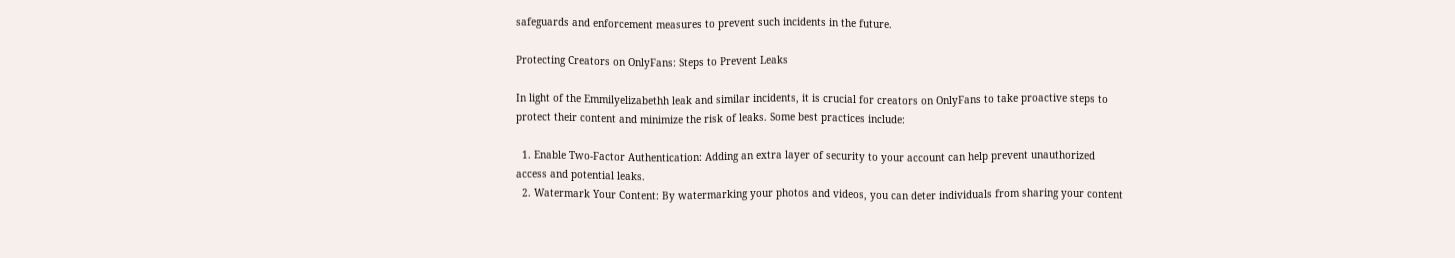safeguards and enforcement measures to prevent such incidents in the future.

Protecting Creators on OnlyFans: Steps to Prevent Leaks

In light of the Emmilyelizabethh leak and similar incidents, it is crucial for creators on OnlyFans to take proactive steps to protect their content and minimize the risk of leaks. Some best practices include:

  1. Enable Two-Factor Authentication: Adding an extra layer of security to your account can help prevent unauthorized access and potential leaks.
  2. Watermark Your Content: By watermarking your photos and videos, you can deter individuals from sharing your content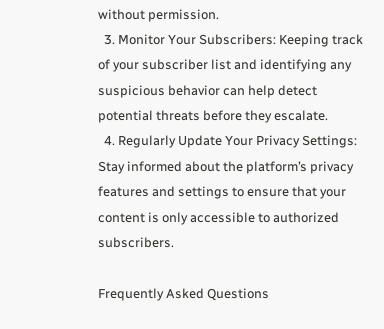without permission.
  3. Monitor Your Subscribers: Keeping track of your subscriber list and identifying any suspicious behavior can help detect potential threats before they escalate.
  4. Regularly Update Your Privacy Settings: Stay informed about the platform’s privacy features and settings to ensure that your content is only accessible to authorized subscribers.

Frequently Asked Questions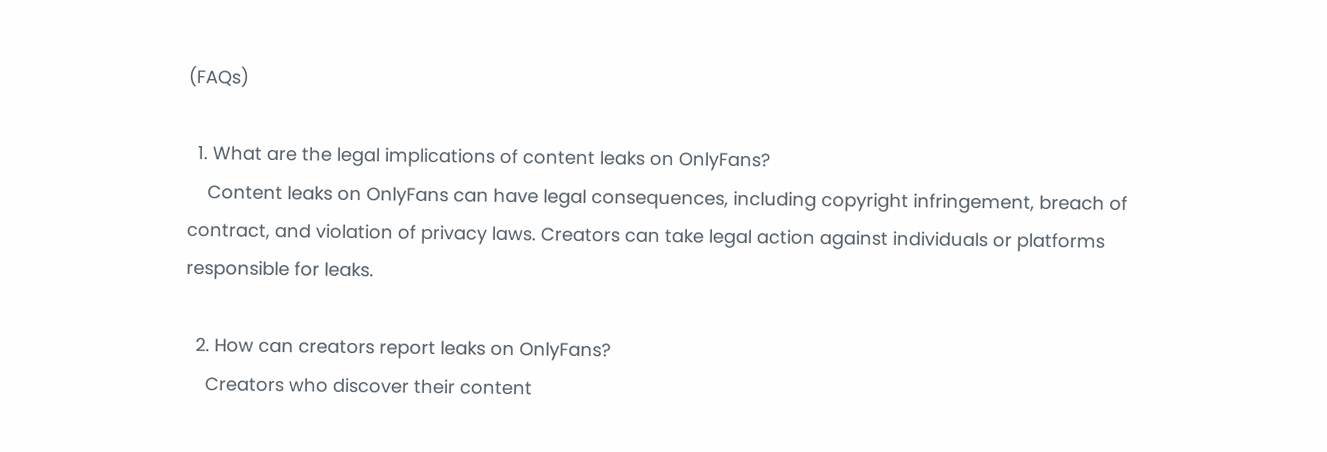(FAQs)

  1. What are the legal implications of content leaks on OnlyFans?
    Content leaks on OnlyFans can have legal consequences, including copyright infringement, breach of contract, and violation of privacy laws. Creators can take legal action against individuals or platforms responsible for leaks.

  2. How can creators report leaks on OnlyFans?
    Creators who discover their content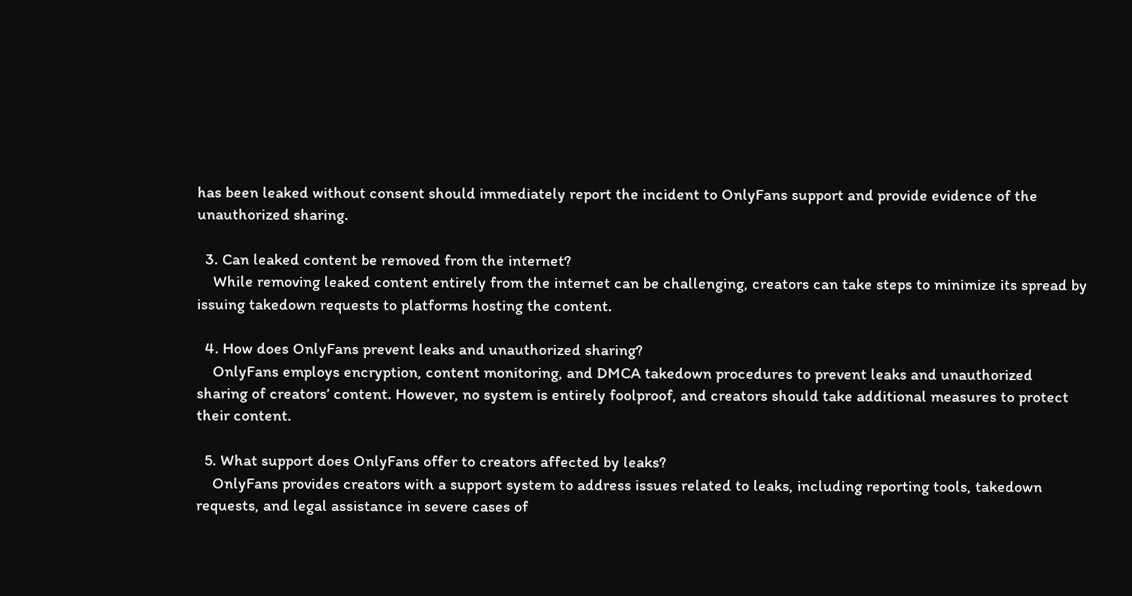has been leaked without consent should immediately report the incident to OnlyFans support and provide evidence of the unauthorized sharing.

  3. Can leaked content be removed from the internet?
    While removing leaked content entirely from the internet can be challenging, creators can take steps to minimize its spread by issuing takedown requests to platforms hosting the content.

  4. How does OnlyFans prevent leaks and unauthorized sharing?
    OnlyFans employs encryption, content monitoring, and DMCA takedown procedures to prevent leaks and unauthorized sharing of creators’ content. However, no system is entirely foolproof, and creators should take additional measures to protect their content.

  5. What support does OnlyFans offer to creators affected by leaks?
    OnlyFans provides creators with a support system to address issues related to leaks, including reporting tools, takedown requests, and legal assistance in severe cases of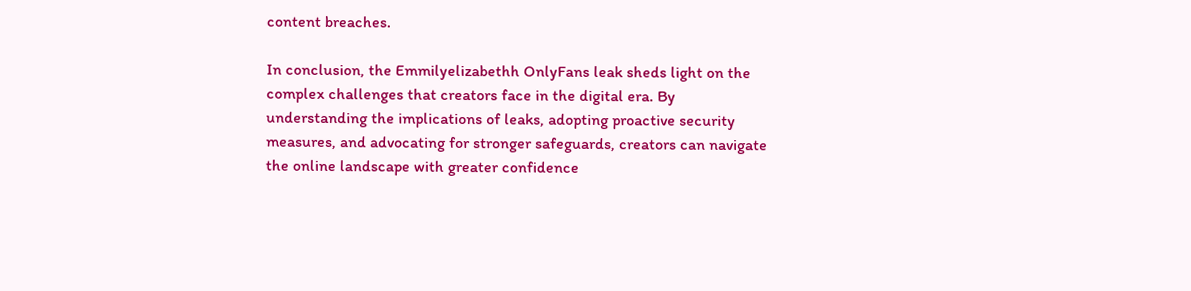content breaches.

In conclusion, the Emmilyelizabethh OnlyFans leak sheds light on the complex challenges that creators face in the digital era. By understanding the implications of leaks, adopting proactive security measures, and advocating for stronger safeguards, creators can navigate the online landscape with greater confidence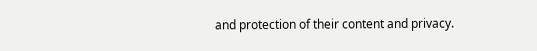and protection of their content and privacy.